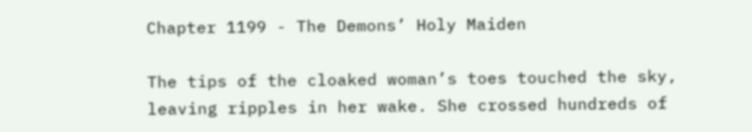Chapter 1199 - The Demons’ Holy Maiden

The tips of the cloaked woman’s toes touched the sky, leaving ripples in her wake. She crossed hundreds of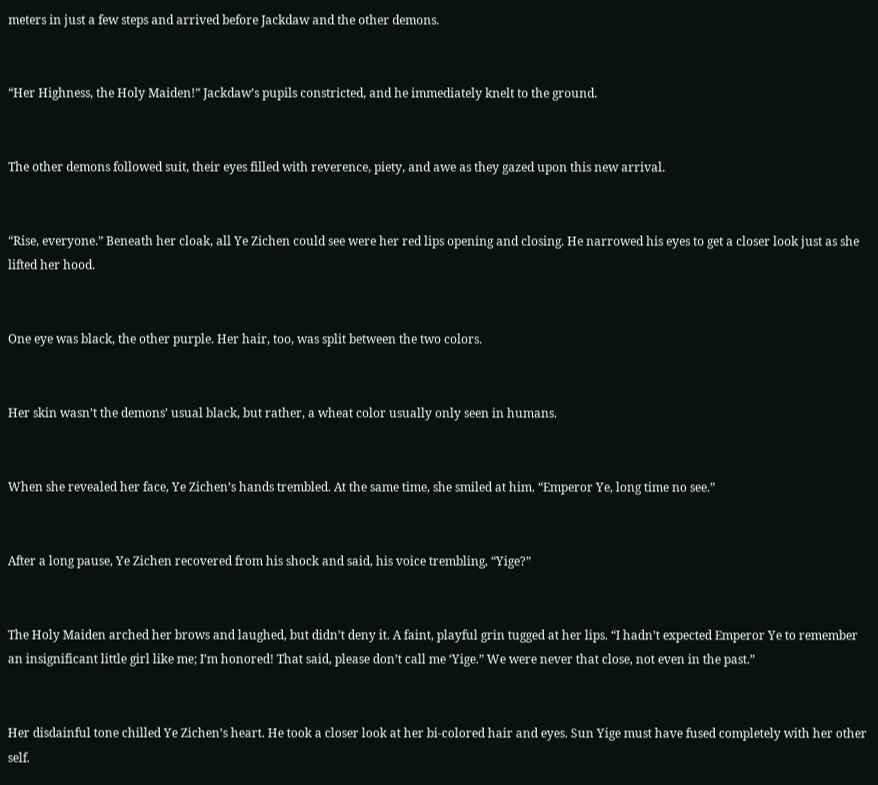meters in just a few steps and arrived before Jackdaw and the other demons.


“Her Highness, the Holy Maiden!” Jackdaw’s pupils constricted, and he immediately knelt to the ground.


The other demons followed suit, their eyes filled with reverence, piety, and awe as they gazed upon this new arrival.


“Rise, everyone.” Beneath her cloak, all Ye Zichen could see were her red lips opening and closing. He narrowed his eyes to get a closer look just as she lifted her hood.


One eye was black, the other purple. Her hair, too, was split between the two colors.


Her skin wasn’t the demons’ usual black, but rather, a wheat color usually only seen in humans.


When she revealed her face, Ye Zichen’s hands trembled. At the same time, she smiled at him. “Emperor Ye, long time no see.”


After a long pause, Ye Zichen recovered from his shock and said, his voice trembling, “Yige?”


The Holy Maiden arched her brows and laughed, but didn’t deny it. A faint, playful grin tugged at her lips. “I hadn’t expected Emperor Ye to remember an insignificant little girl like me; I’m honored! That said, please don’t call me ‘Yige.” We were never that close, not even in the past.”


Her disdainful tone chilled Ye Zichen’s heart. He took a closer look at her bi-colored hair and eyes. Sun Yige must have fused completely with her other self.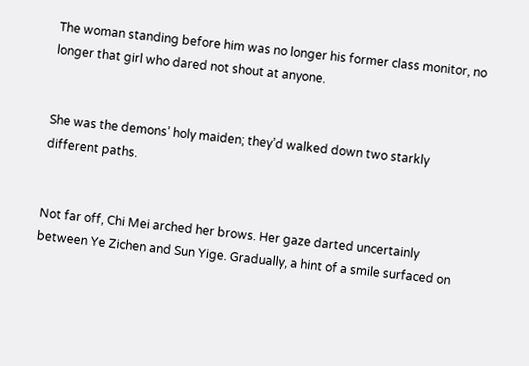The woman standing before him was no longer his former class monitor, no longer that girl who dared not shout at anyone.


She was the demons’ holy maiden; they’d walked down two starkly different paths.


Not far off, Chi Mei arched her brows. Her gaze darted uncertainly between Ye Zichen and Sun Yige. Gradually, a hint of a smile surfaced on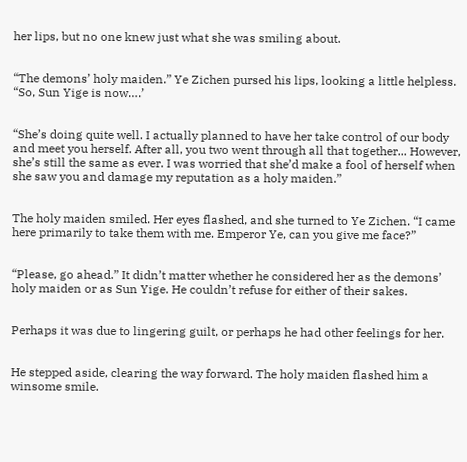her lips, but no one knew just what she was smiling about.


“The demons’ holy maiden.” Ye Zichen pursed his lips, looking a little helpless. “So, Sun Yige is now….’


“She’s doing quite well. I actually planned to have her take control of our body and meet you herself. After all, you two went through all that together... However, she’s still the same as ever. I was worried that she’d make a fool of herself when she saw you and damage my reputation as a holy maiden.”


The holy maiden smiled. Her eyes flashed, and she turned to Ye Zichen. “I came here primarily to take them with me. Emperor Ye, can you give me face?”


“Please, go ahead.” It didn’t matter whether he considered her as the demons’ holy maiden or as Sun Yige. He couldn’t refuse for either of their sakes.


Perhaps it was due to lingering guilt, or perhaps he had other feelings for her.


He stepped aside, clearing the way forward. The holy maiden flashed him a winsome smile.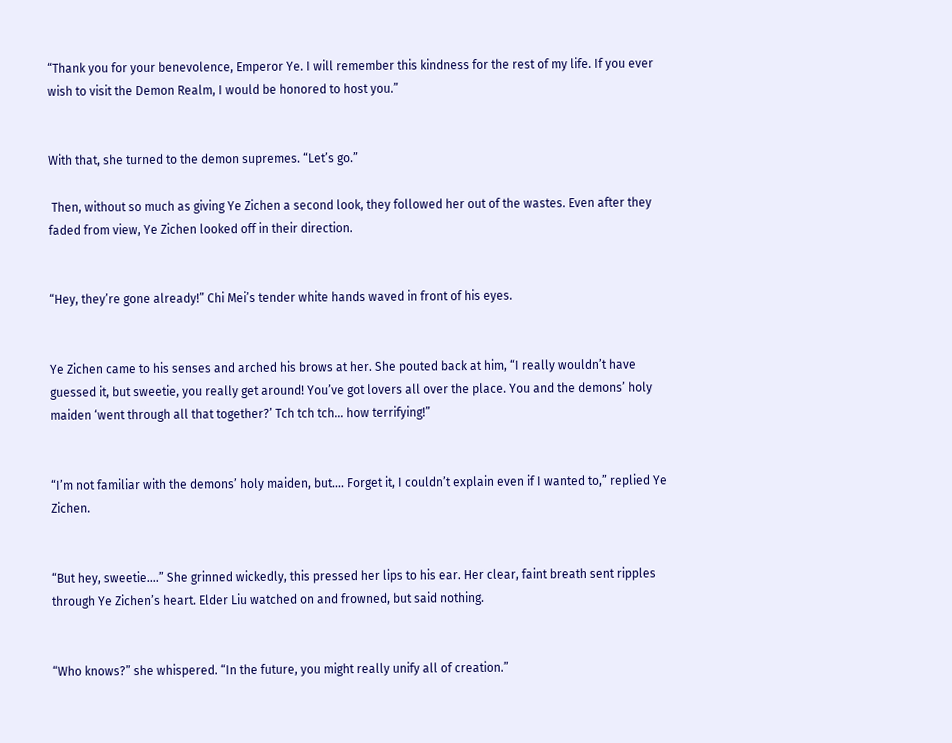“Thank you for your benevolence, Emperor Ye. I will remember this kindness for the rest of my life. If you ever wish to visit the Demon Realm, I would be honored to host you.”


With that, she turned to the demon supremes. “Let’s go.”

 Then, without so much as giving Ye Zichen a second look, they followed her out of the wastes. Even after they faded from view, Ye Zichen looked off in their direction.


“Hey, they’re gone already!” Chi Mei’s tender white hands waved in front of his eyes.


Ye Zichen came to his senses and arched his brows at her. She pouted back at him, “I really wouldn’t have guessed it, but sweetie, you really get around! You’ve got lovers all over the place. You and the demons’ holy maiden ‘went through all that together?’ Tch tch tch… how terrifying!”


“I’m not familiar with the demons’ holy maiden, but…. Forget it, I couldn’t explain even if I wanted to,” replied Ye Zichen.


“But hey, sweetie….” She grinned wickedly, this pressed her lips to his ear. Her clear, faint breath sent ripples through Ye Zichen’s heart. Elder Liu watched on and frowned, but said nothing.


“Who knows?” she whispered. “In the future, you might really unify all of creation.”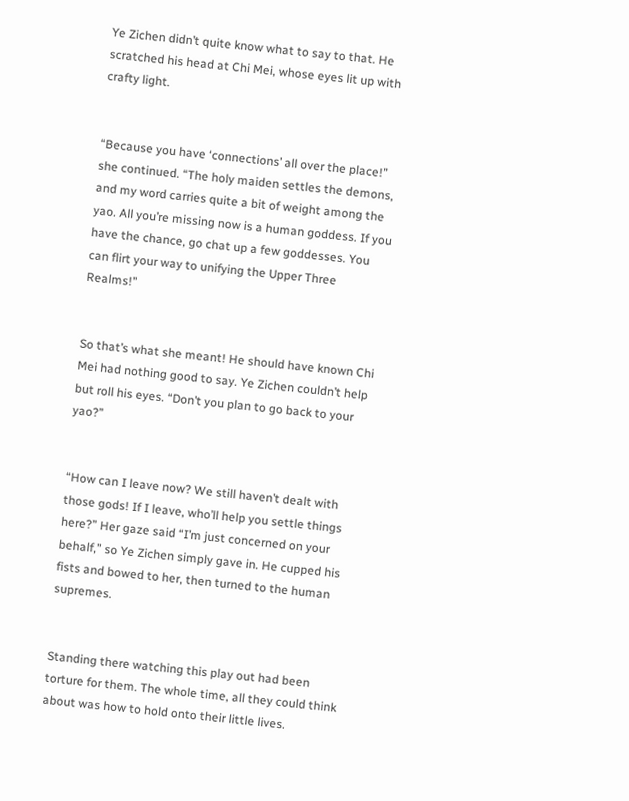Ye Zichen didn’t quite know what to say to that. He scratched his head at Chi Mei, whose eyes lit up with crafty light.


“Because you have ‘connections’ all over the place!” she continued. “The holy maiden settles the demons, and my word carries quite a bit of weight among the yao. All you’re missing now is a human goddess. If you have the chance, go chat up a few goddesses. You can flirt your way to unifying the Upper Three Realms!”


So that’s what she meant! He should have known Chi Mei had nothing good to say. Ye Zichen couldn’t help but roll his eyes. “Don’t you plan to go back to your yao?”


“How can I leave now? We still haven’t dealt with those gods! If I leave, who’ll help you settle things here?” Her gaze said “I’m just concerned on your behalf,” so Ye Zichen simply gave in. He cupped his fists and bowed to her, then turned to the human supremes.


Standing there watching this play out had been torture for them. The whole time, all they could think about was how to hold onto their little lives.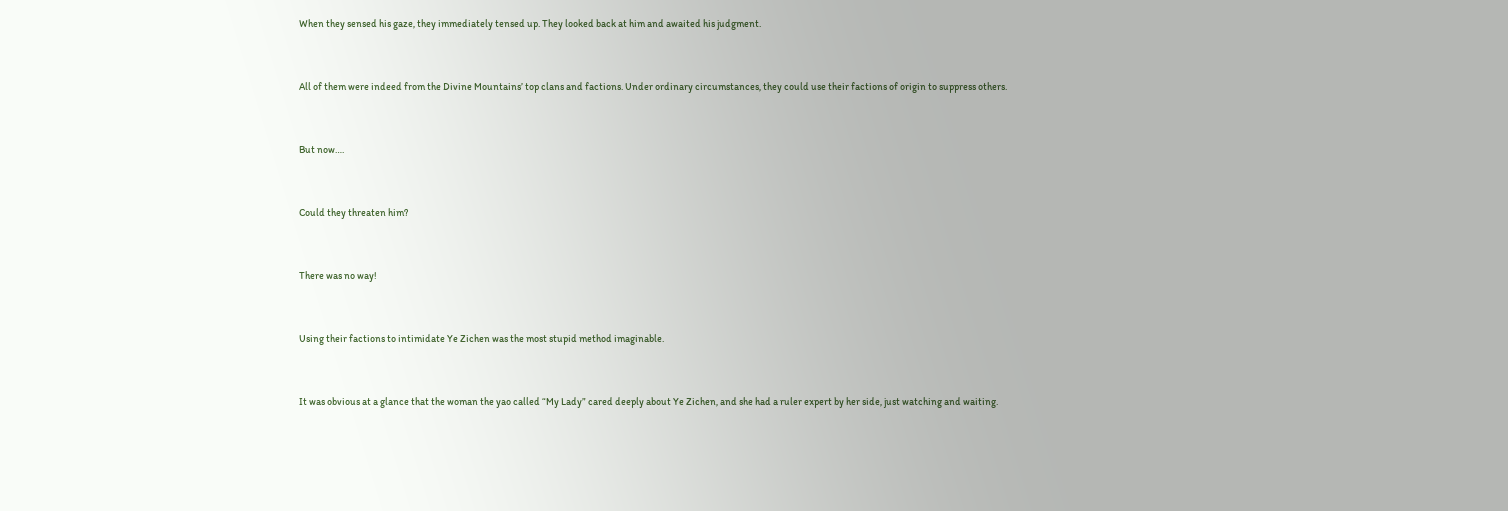When they sensed his gaze, they immediately tensed up. They looked back at him and awaited his judgment.


All of them were indeed from the Divine Mountains’ top clans and factions. Under ordinary circumstances, they could use their factions of origin to suppress others.


But now….


Could they threaten him?


There was no way!


Using their factions to intimidate Ye Zichen was the most stupid method imaginable.


It was obvious at a glance that the woman the yao called “My Lady” cared deeply about Ye Zichen, and she had a ruler expert by her side, just watching and waiting.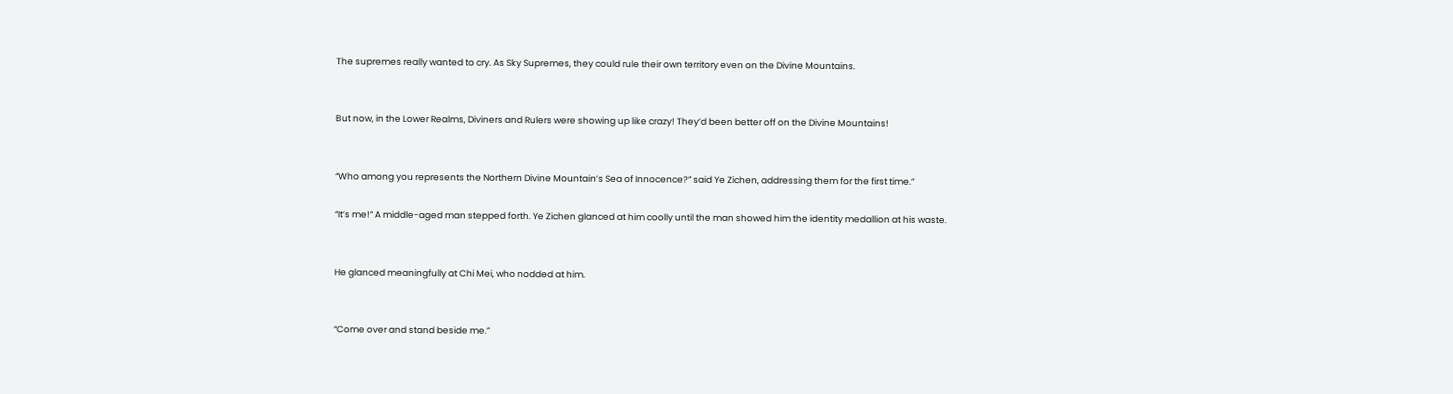The supremes really wanted to cry. As Sky Supremes, they could rule their own territory even on the Divine Mountains.


But now, in the Lower Realms, Diviners and Rulers were showing up like crazy! They’d been better off on the Divine Mountains!


“Who among you represents the Northern Divine Mountain’s Sea of Innocence?” said Ye Zichen, addressing them for the first time.”

“It’s me!” A middle-aged man stepped forth. Ye Zichen glanced at him coolly until the man showed him the identity medallion at his waste.


He glanced meaningfully at Chi Mei, who nodded at him.


“Come over and stand beside me.”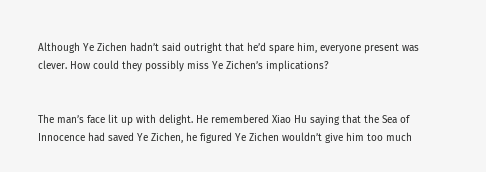Although Ye Zichen hadn’t said outright that he’d spare him, everyone present was clever. How could they possibly miss Ye Zichen’s implications?


The man’s face lit up with delight. He remembered Xiao Hu saying that the Sea of Innocence had saved Ye Zichen, he figured Ye Zichen wouldn’t give him too much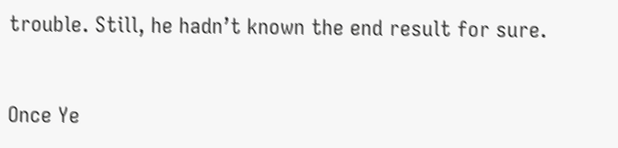trouble. Still, he hadn’t known the end result for sure.


Once Ye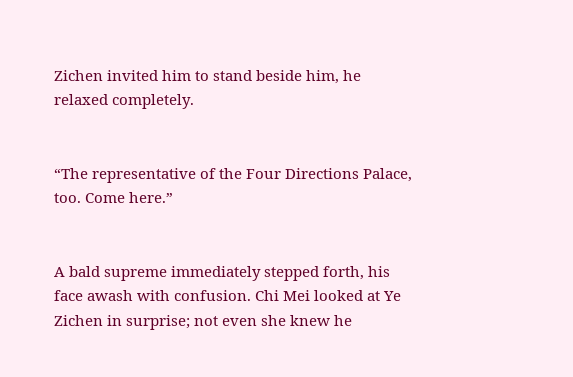Zichen invited him to stand beside him, he relaxed completely.


“The representative of the Four Directions Palace, too. Come here.”


A bald supreme immediately stepped forth, his face awash with confusion. Chi Mei looked at Ye Zichen in surprise; not even she knew he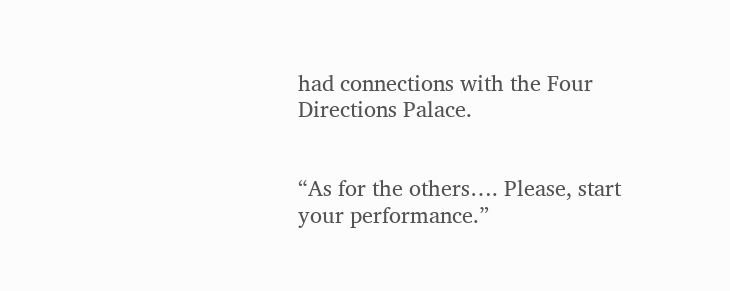had connections with the Four Directions Palace.


“As for the others…. Please, start your performance.”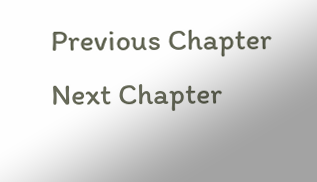Previous Chapter Next Chapter